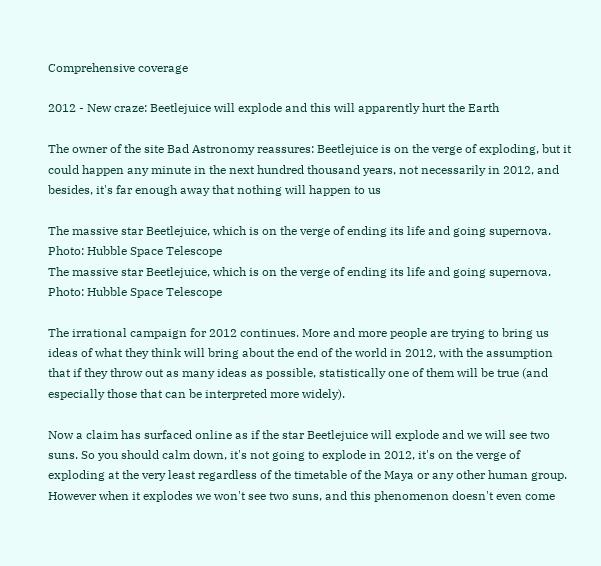Comprehensive coverage

2012 - New craze: Beetlejuice will explode and this will apparently hurt the Earth

The owner of the site Bad Astronomy reassures: Beetlejuice is on the verge of exploding, but it could happen any minute in the next hundred thousand years, not necessarily in 2012, and besides, it's far enough away that nothing will happen to us

The massive star Beetlejuice, which is on the verge of ending its life and going supernova. Photo: Hubble Space Telescope
The massive star Beetlejuice, which is on the verge of ending its life and going supernova. Photo: Hubble Space Telescope

The irrational campaign for 2012 continues. More and more people are trying to bring us ideas of what they think will bring about the end of the world in 2012, with the assumption that if they throw out as many ideas as possible, statistically one of them will be true (and especially those that can be interpreted more widely).

Now a claim has surfaced online as if the star Beetlejuice will explode and we will see two suns. So you should calm down, it's not going to explode in 2012, it's on the verge of exploding at the very least regardless of the timetable of the Maya or any other human group. However when it explodes we won't see two suns, and this phenomenon doesn't even come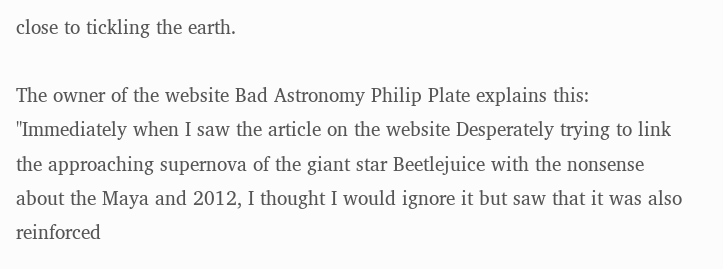close to tickling the earth.

The owner of the website Bad Astronomy Philip Plate explains this: "Immediately when I saw the article on the website Desperately trying to link the approaching supernova of the giant star Beetlejuice with the nonsense about the Maya and 2012, I thought I would ignore it but saw that it was also reinforced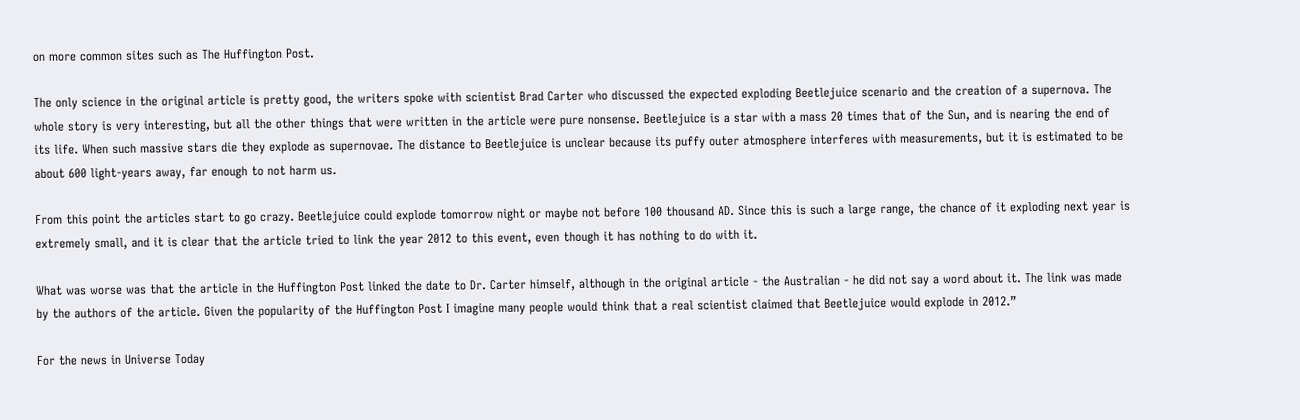on more common sites such as The Huffington Post.

The only science in the original article is pretty good, the writers spoke with scientist Brad Carter who discussed the expected exploding Beetlejuice scenario and the creation of a supernova. The whole story is very interesting, but all the other things that were written in the article were pure nonsense. Beetlejuice is a star with a mass 20 times that of the Sun, and is nearing the end of its life. When such massive stars die they explode as supernovae. The distance to Beetlejuice is unclear because its puffy outer atmosphere interferes with measurements, but it is estimated to be about 600 light-years away, far enough to not harm us.

From this point the articles start to go crazy. Beetlejuice could explode tomorrow night or maybe not before 100 thousand AD. Since this is such a large range, the chance of it exploding next year is extremely small, and it is clear that the article tried to link the year 2012 to this event, even though it has nothing to do with it.

What was worse was that the article in the Huffington Post linked the date to Dr. Carter himself, although in the original article - the Australian - he did not say a word about it. The link was made by the authors of the article. Given the popularity of the Huffington Post I imagine many people would think that a real scientist claimed that Beetlejuice would explode in 2012.”

For the news in Universe Today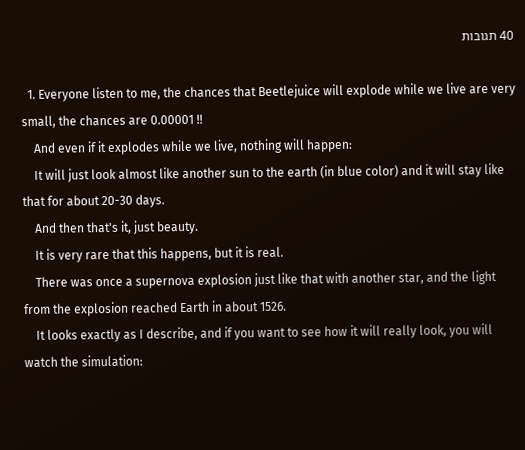40 תגובות

  1. Everyone listen to me, the chances that Beetlejuice will explode while we live are very small, the chances are 0.00001 !!
    And even if it explodes while we live, nothing will happen:
    It will just look almost like another sun to the earth (in blue color) and it will stay like that for about 20-30 days.
    And then that's it, just beauty.
    It is very rare that this happens, but it is real.
    There was once a supernova explosion just like that with another star, and the light from the explosion reached Earth in about 1526.
    It looks exactly as I describe, and if you want to see how it will really look, you will watch the simulation: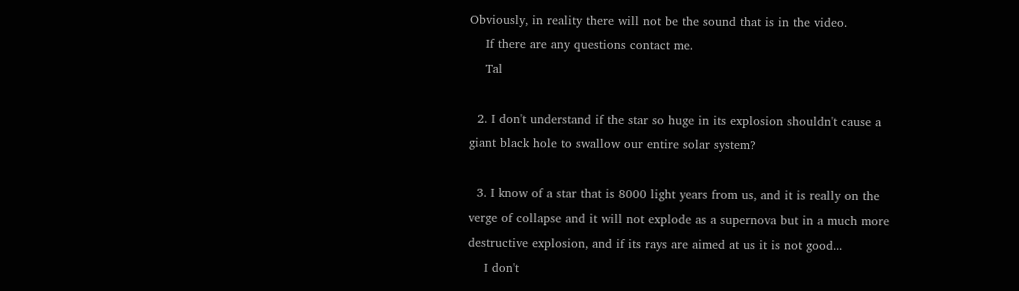Obviously, in reality there will not be the sound that is in the video.
    If there are any questions contact me.
    Tal

  2. I don't understand if the star so huge in its explosion shouldn't cause a giant black hole to swallow our entire solar system?

  3. I know of a star that is 8000 light years from us, and it is really on the verge of collapse and it will not explode as a supernova but in a much more destructive explosion, and if its rays are aimed at us it is not good...
    I don't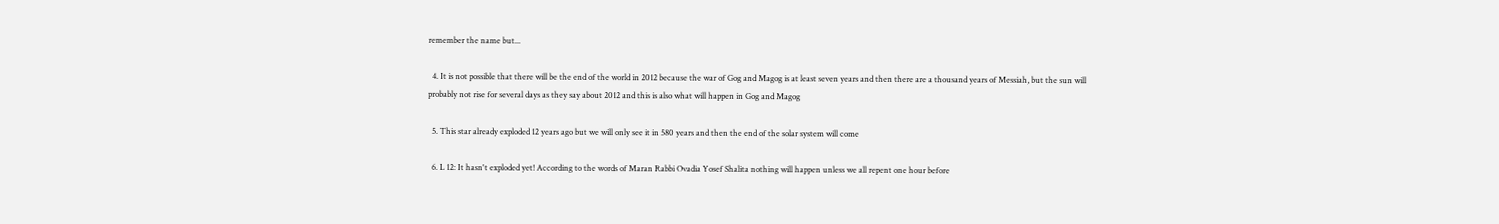remember the name but...

  4. It is not possible that there will be the end of the world in 2012 because the war of Gog and Magog is at least seven years and then there are a thousand years of Messiah, but the sun will probably not rise for several days as they say about 2012 and this is also what will happen in Gog and Magog

  5. This star already exploded 12 years ago but we will only see it in 580 years and then the end of the solar system will come

  6. L 12: It hasn't exploded yet! According to the words of Maran Rabbi Ovadia Yosef Shalita nothing will happen unless we all repent one hour before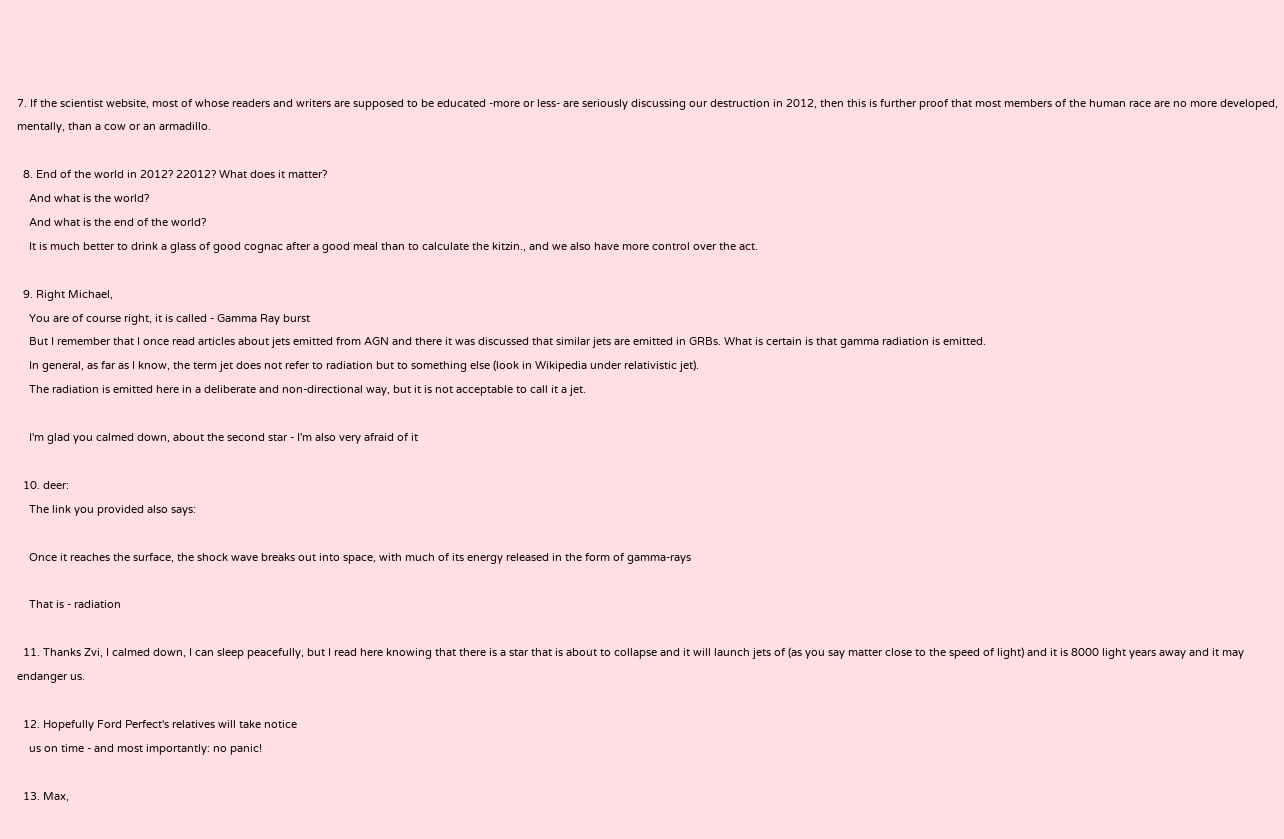7. If the scientist website, most of whose readers and writers are supposed to be educated -more or less- are seriously discussing our destruction in 2012, then this is further proof that most members of the human race are no more developed, mentally, than a cow or an armadillo.

  8. End of the world in 2012? 22012? What does it matter?
    And what is the world?
    And what is the end of the world?
    It is much better to drink a glass of good cognac after a good meal than to calculate the kitzin., and we also have more control over the act.

  9. Right Michael,
    You are of course right, it is called - Gamma Ray burst
    But I remember that I once read articles about jets emitted from AGN and there it was discussed that similar jets are emitted in GRBs. What is certain is that gamma radiation is emitted.
    In general, as far as I know, the term jet does not refer to radiation but to something else (look in Wikipedia under relativistic jet).
    The radiation is emitted here in a deliberate and non-directional way, but it is not acceptable to call it a jet.

    I'm glad you calmed down, about the second star - I'm also very afraid of it

  10. deer:
    The link you provided also says:

    Once it reaches the surface, the shock wave breaks out into space, with much of its energy released in the form of gamma-rays

    That is - radiation

  11. Thanks Zvi, I calmed down, I can sleep peacefully, but I read here knowing that there is a star that is about to collapse and it will launch jets of (as you say matter close to the speed of light) and it is 8000 light years away and it may endanger us.

  12. Hopefully Ford Perfect's relatives will take notice
    us on time - and most importantly: no panic!

  13. Max,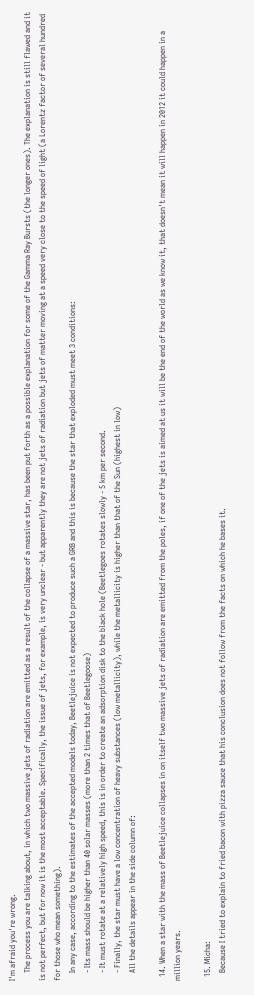I'm afraid you're wrong.
    The process you are talking about, in which two massive jets of radiation are emitted as a result of the collapse of a massive star, has been put forth as a possible explanation for some of the Gamma Ray Bursts (the longer ones). The explanation is still flawed and it is not perfect, but for now it is the most acceptable. Specifically, the issue of jets, for example, is very unclear - but apparently they are not jets of radiation but jets of matter moving at a speed very close to the speed of light (a Lorentz factor of several hundred for those who mean something).
    In any case, according to the estimates of the accepted models today, Beetlejuice is not expected to produce such a GRB and this is because the star that exploded must meet 3 conditions:
    - Its mass should be higher than 40 solar masses (more than 2 times that of Beetlegoose)
    - It must rotate at a relatively high speed, this is in order to create an adsorption disk to the black hole (Beetlegoes rotates slowly - 5 km per second.
    - Finally, the star must have a low concentration of heavy substances (low metallicity), while the metallicity is higher than that of the Sun (highest in low)
    All the details appear in the side column of:

  14. When a star with the mass of Beetlejuice collapses in on itself two massive jets of radiation are emitted from the poles, if one of the jets is aimed at us it will be the end of the world as we know it, that doesn't mean it will happen in 2012 it could happen in a million years.

  15. Micha:
    Because I tried to explain to fried bacon with pizza sauce that his conclusion does not follow from the facts on which he bases it.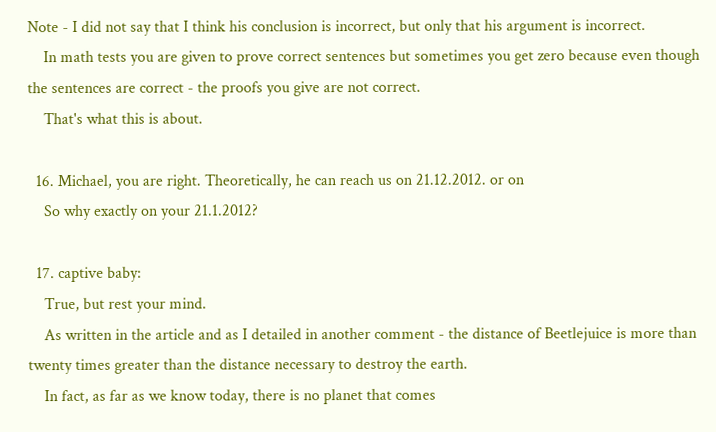Note - I did not say that I think his conclusion is incorrect, but only that his argument is incorrect.
    In math tests you are given to prove correct sentences but sometimes you get zero because even though the sentences are correct - the proofs you give are not correct.
    That's what this is about.

  16. Michael, you are right. Theoretically, he can reach us on 21.12.2012. or on
    So why exactly on your 21.1.2012?

  17. captive baby:
    True, but rest your mind.
    As written in the article and as I detailed in another comment - the distance of Beetlejuice is more than twenty times greater than the distance necessary to destroy the earth.
    In fact, as far as we know today, there is no planet that comes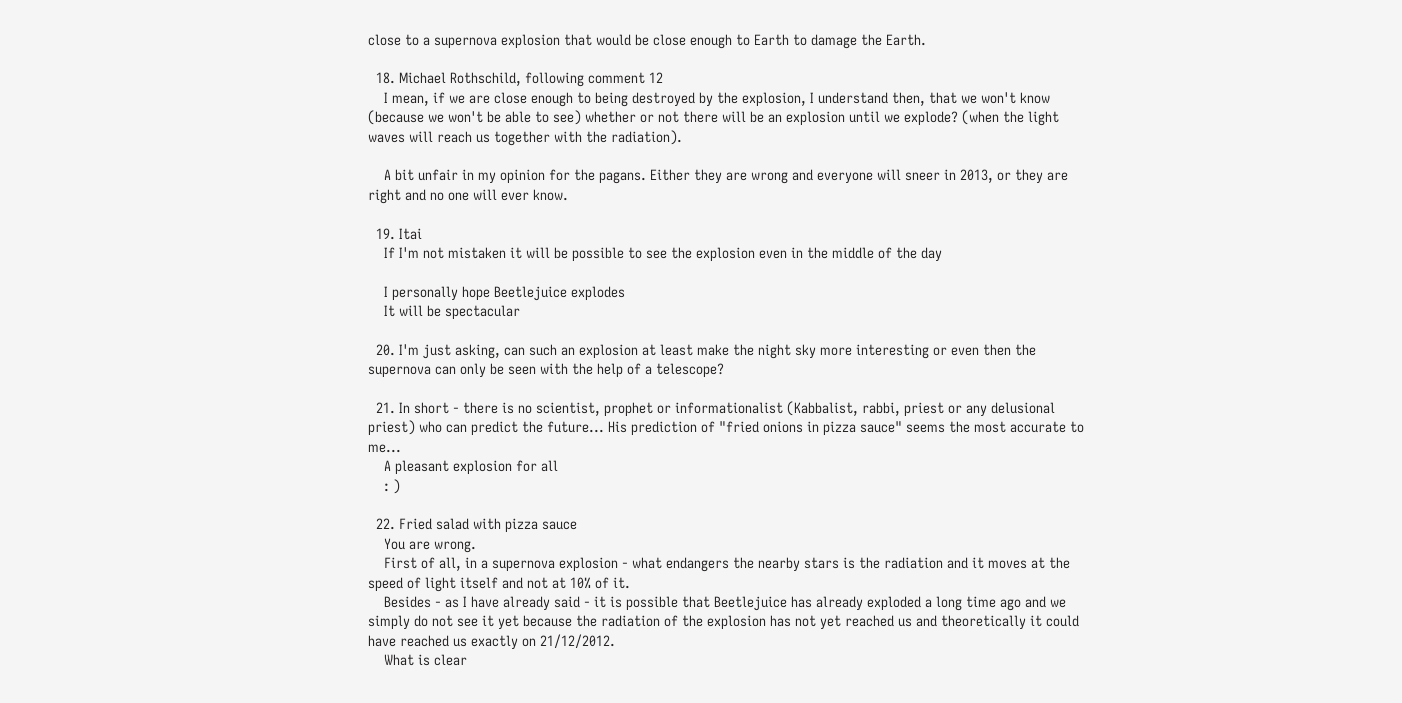close to a supernova explosion that would be close enough to Earth to damage the Earth.

  18. Michael Rothschild, following comment 12
    I mean, if we are close enough to being destroyed by the explosion, I understand then, that we won't know (because we won't be able to see) whether or not there will be an explosion until we explode? (when the light waves will reach us together with the radiation).

    A bit unfair in my opinion for the pagans. Either they are wrong and everyone will sneer in 2013, or they are right and no one will ever know.

  19. Itai
    If I'm not mistaken it will be possible to see the explosion even in the middle of the day

    I personally hope Beetlejuice explodes
    It will be spectacular

  20. I'm just asking, can such an explosion at least make the night sky more interesting or even then the supernova can only be seen with the help of a telescope?

  21. In short - there is no scientist, prophet or informationalist (Kabbalist, rabbi, priest or any delusional priest) who can predict the future... His prediction of "fried onions in pizza sauce" seems the most accurate to me...
    A pleasant explosion for all
    : )

  22. Fried salad with pizza sauce
    You are wrong.
    First of all, in a supernova explosion - what endangers the nearby stars is the radiation and it moves at the speed of light itself and not at 10% of it.
    Besides - as I have already said - it is possible that Beetlejuice has already exploded a long time ago and we simply do not see it yet because the radiation of the explosion has not yet reached us and theoretically it could have reached us exactly on 21/12/2012.
    What is clear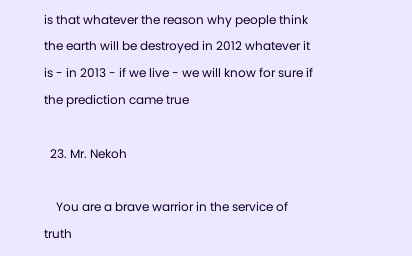is that whatever the reason why people think the earth will be destroyed in 2012 whatever it is - in 2013 - if we live - we will know for sure if the prediction came true

  23. Mr. Nekoh

    You are a brave warrior in the service of truth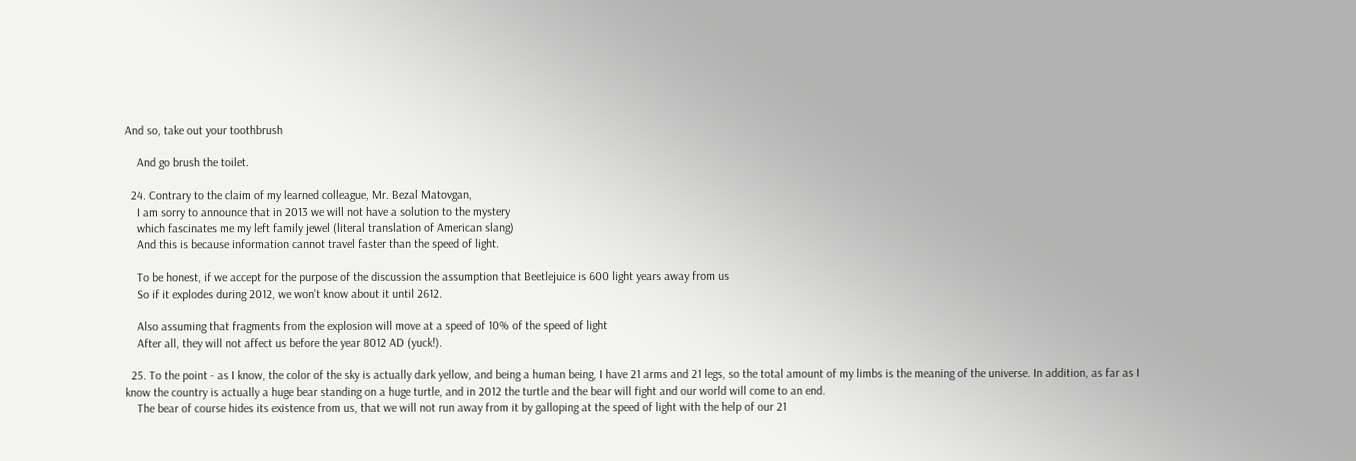And so, take out your toothbrush

    And go brush the toilet.

  24. Contrary to the claim of my learned colleague, Mr. Bezal Matovgan,
    I am sorry to announce that in 2013 we will not have a solution to the mystery
    which fascinates me my left family jewel (literal translation of American slang)
    And this is because information cannot travel faster than the speed of light.

    To be honest, if we accept for the purpose of the discussion the assumption that Beetlejuice is 600 light years away from us
    So if it explodes during 2012, we won't know about it until 2612.

    Also assuming that fragments from the explosion will move at a speed of 10% of the speed of light
    After all, they will not affect us before the year 8012 AD (yuck!).

  25. To the point - as I know, the color of the sky is actually dark yellow, and being a human being, I have 21 arms and 21 legs, so the total amount of my limbs is the meaning of the universe. In addition, as far as I know the country is actually a huge bear standing on a huge turtle, and in 2012 the turtle and the bear will fight and our world will come to an end.
    The bear of course hides its existence from us, that we will not run away from it by galloping at the speed of light with the help of our 21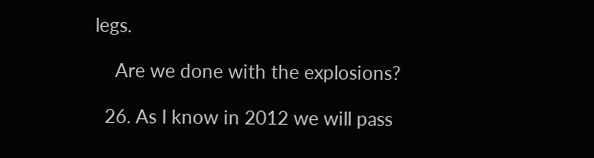legs.

    Are we done with the explosions?

  26. As I know in 2012 we will pass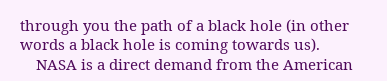through you the path of a black hole (in other words a black hole is coming towards us).
    NASA is a direct demand from the American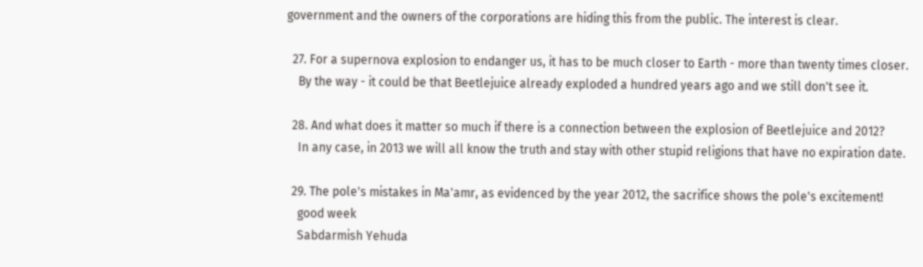government and the owners of the corporations are hiding this from the public. The interest is clear.

  27. For a supernova explosion to endanger us, it has to be much closer to Earth - more than twenty times closer.
    By the way - it could be that Beetlejuice already exploded a hundred years ago and we still don't see it.

  28. And what does it matter so much if there is a connection between the explosion of Beetlejuice and 2012?
    In any case, in 2013 we will all know the truth and stay with other stupid religions that have no expiration date.

  29. The pole's mistakes in Ma'amr, as evidenced by the year 2012, the sacrifice shows the pole's excitement!
    good week
    Sabdarmish Yehuda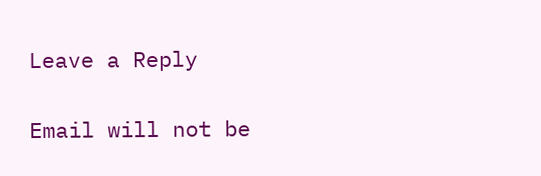Leave a Reply

Email will not be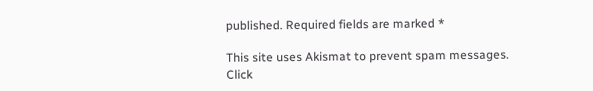published. Required fields are marked *

This site uses Akismat to prevent spam messages. Click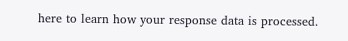here to learn how your response data is processed.